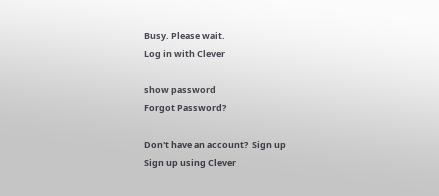Busy. Please wait.
Log in with Clever

show password
Forgot Password?

Don't have an account?  Sign up
Sign up using Clever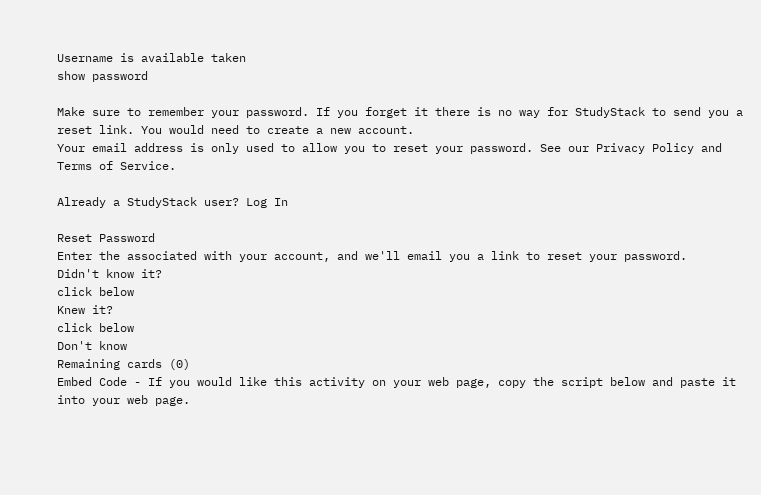Username is available taken
show password

Make sure to remember your password. If you forget it there is no way for StudyStack to send you a reset link. You would need to create a new account.
Your email address is only used to allow you to reset your password. See our Privacy Policy and Terms of Service.

Already a StudyStack user? Log In

Reset Password
Enter the associated with your account, and we'll email you a link to reset your password.
Didn't know it?
click below
Knew it?
click below
Don't know
Remaining cards (0)
Embed Code - If you would like this activity on your web page, copy the script below and paste it into your web page.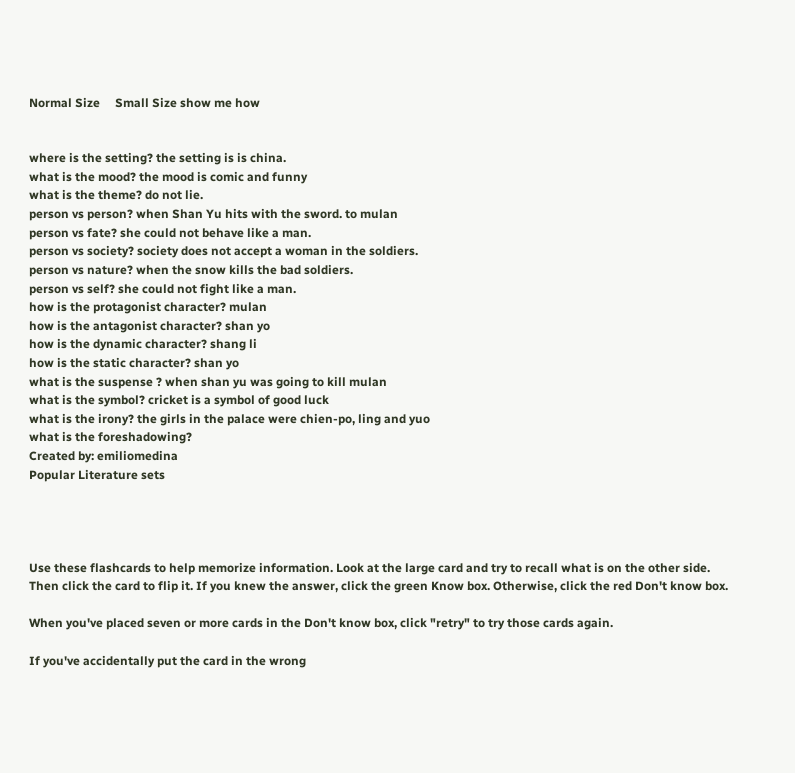Normal Size     Small Size show me how


where is the setting? the setting is is china.
what is the mood? the mood is comic and funny
what is the theme? do not lie.
person vs person? when Shan Yu hits with the sword. to mulan
person vs fate? she could not behave like a man.
person vs society? society does not accept a woman in the soldiers.
person vs nature? when the snow kills the bad soldiers.
person vs self? she could not fight like a man.
how is the protagonist character? mulan
how is the antagonist character? shan yo
how is the dynamic character? shang li
how is the static character? shan yo
what is the suspense ? when shan yu was going to kill mulan
what is the symbol? cricket is a symbol of good luck
what is the irony? the girls in the palace were chien-po, ling and yuo
what is the foreshadowing?
Created by: emiliomedina
Popular Literature sets




Use these flashcards to help memorize information. Look at the large card and try to recall what is on the other side. Then click the card to flip it. If you knew the answer, click the green Know box. Otherwise, click the red Don't know box.

When you've placed seven or more cards in the Don't know box, click "retry" to try those cards again.

If you've accidentally put the card in the wrong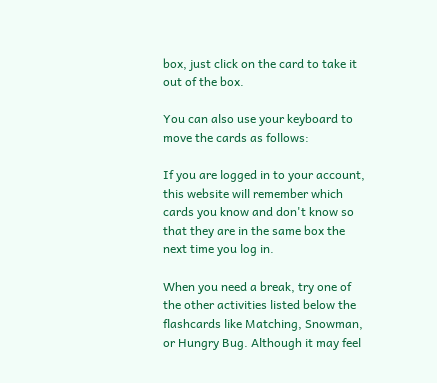box, just click on the card to take it out of the box.

You can also use your keyboard to move the cards as follows:

If you are logged in to your account, this website will remember which cards you know and don't know so that they are in the same box the next time you log in.

When you need a break, try one of the other activities listed below the flashcards like Matching, Snowman, or Hungry Bug. Although it may feel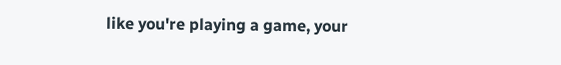like you're playing a game, your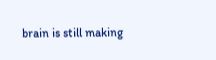brain is still making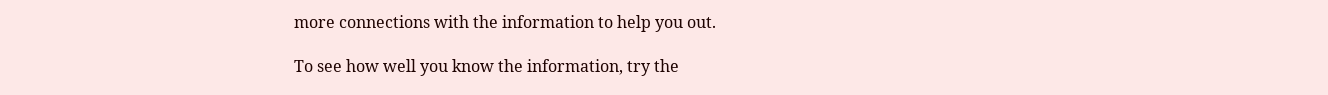more connections with the information to help you out.

To see how well you know the information, try the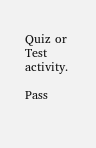Quiz or Test activity.

Pass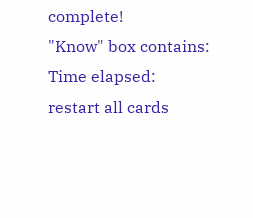complete!
"Know" box contains:
Time elapsed:
restart all cards